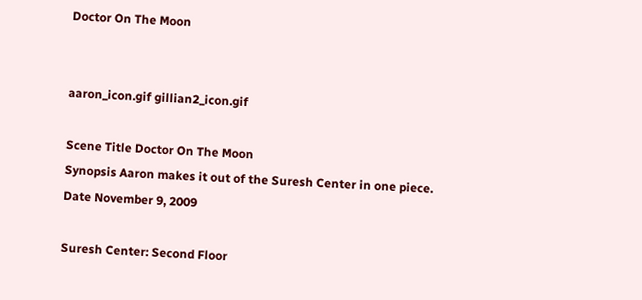Doctor On The Moon


aaron_icon.gif gillian2_icon.gif

Scene Title Doctor On The Moon
Synopsis Aaron makes it out of the Suresh Center in one piece.
Date November 9, 2009

Suresh Center: Second Floor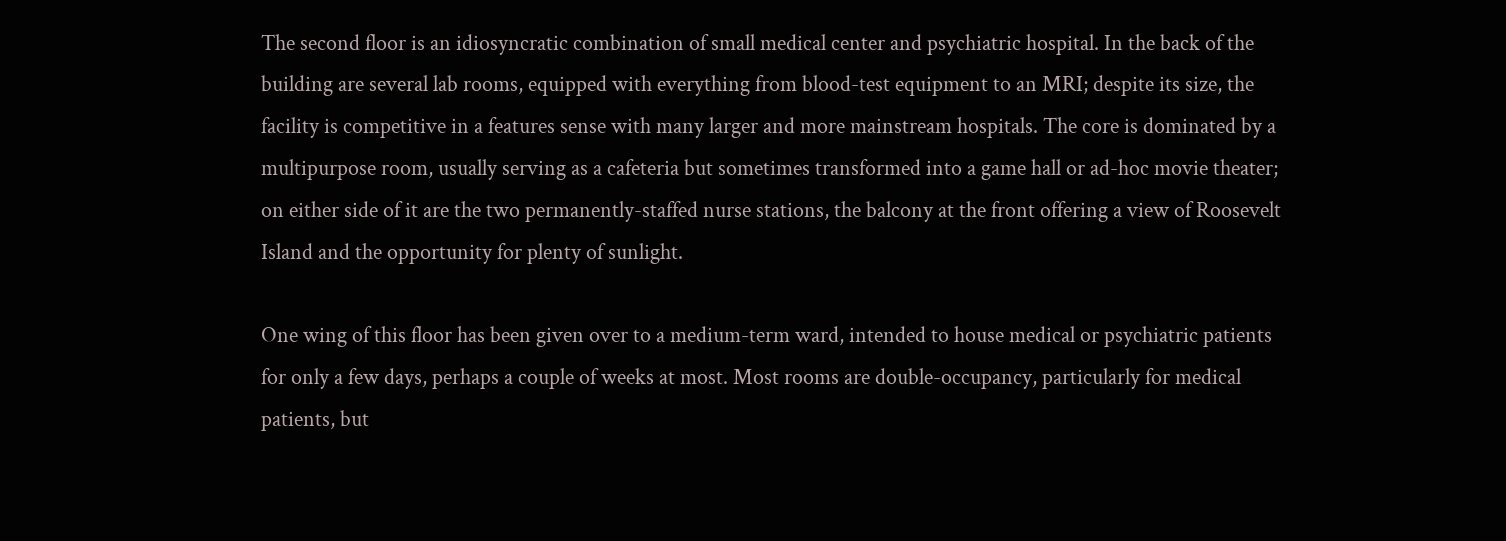The second floor is an idiosyncratic combination of small medical center and psychiatric hospital. In the back of the building are several lab rooms, equipped with everything from blood-test equipment to an MRI; despite its size, the facility is competitive in a features sense with many larger and more mainstream hospitals. The core is dominated by a multipurpose room, usually serving as a cafeteria but sometimes transformed into a game hall or ad-hoc movie theater; on either side of it are the two permanently-staffed nurse stations, the balcony at the front offering a view of Roosevelt Island and the opportunity for plenty of sunlight.

One wing of this floor has been given over to a medium-term ward, intended to house medical or psychiatric patients for only a few days, perhaps a couple of weeks at most. Most rooms are double-occupancy, particularly for medical patients, but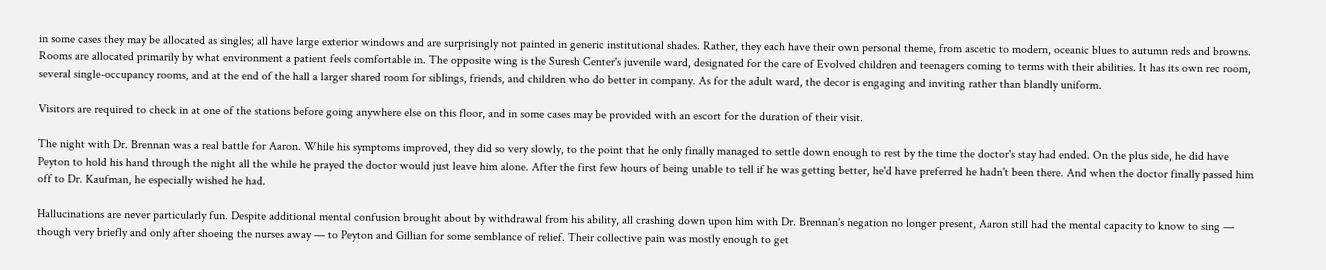in some cases they may be allocated as singles; all have large exterior windows and are surprisingly not painted in generic institutional shades. Rather, they each have their own personal theme, from ascetic to modern, oceanic blues to autumn reds and browns. Rooms are allocated primarily by what environment a patient feels comfortable in. The opposite wing is the Suresh Center's juvenile ward, designated for the care of Evolved children and teenagers coming to terms with their abilities. It has its own rec room, several single-occupancy rooms, and at the end of the hall a larger shared room for siblings, friends, and children who do better in company. As for the adult ward, the decor is engaging and inviting rather than blandly uniform.

Visitors are required to check in at one of the stations before going anywhere else on this floor, and in some cases may be provided with an escort for the duration of their visit.

The night with Dr. Brennan was a real battle for Aaron. While his symptoms improved, they did so very slowly, to the point that he only finally managed to settle down enough to rest by the time the doctor's stay had ended. On the plus side, he did have Peyton to hold his hand through the night all the while he prayed the doctor would just leave him alone. After the first few hours of being unable to tell if he was getting better, he'd have preferred he hadn't been there. And when the doctor finally passed him off to Dr. Kaufman, he especially wished he had.

Hallucinations are never particularly fun. Despite additional mental confusion brought about by withdrawal from his ability, all crashing down upon him with Dr. Brennan's negation no longer present, Aaron still had the mental capacity to know to sing — though very briefly and only after shoeing the nurses away — to Peyton and Gillian for some semblance of relief. Their collective pain was mostly enough to get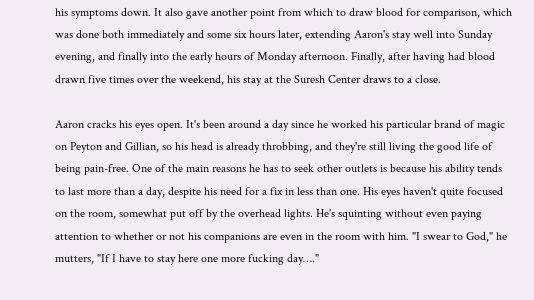his symptoms down. It also gave another point from which to draw blood for comparison, which was done both immediately and some six hours later, extending Aaron's stay well into Sunday evening, and finally into the early hours of Monday afternoon. Finally, after having had blood drawn five times over the weekend, his stay at the Suresh Center draws to a close.

Aaron cracks his eyes open. It's been around a day since he worked his particular brand of magic on Peyton and Gillian, so his head is already throbbing, and they're still living the good life of being pain-free. One of the main reasons he has to seek other outlets is because his ability tends to last more than a day, despite his need for a fix in less than one. His eyes haven't quite focused on the room, somewhat put off by the overhead lights. He's squinting without even paying attention to whether or not his companions are even in the room with him. "I swear to God," he mutters, "If I have to stay here one more fucking day…."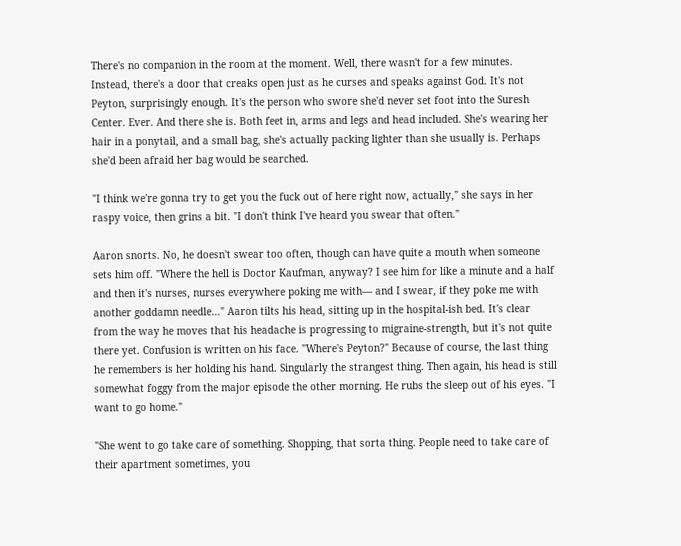There's no companion in the room at the moment. Well, there wasn't for a few minutes. Instead, there's a door that creaks open just as he curses and speaks against God. It's not Peyton, surprisingly enough. It's the person who swore she'd never set foot into the Suresh Center. Ever. And there she is. Both feet in, arms and legs and head included. She's wearing her hair in a ponytail, and a small bag, she's actually packing lighter than she usually is. Perhaps she'd been afraid her bag would be searched.

"I think we're gonna try to get you the fuck out of here right now, actually," she says in her raspy voice, then grins a bit. "I don't think I've heard you swear that often."

Aaron snorts. No, he doesn't swear too often, though can have quite a mouth when someone sets him off. "Where the hell is Doctor Kaufman, anyway? I see him for like a minute and a half and then it's nurses, nurses everywhere poking me with— and I swear, if they poke me with another goddamn needle…" Aaron tilts his head, sitting up in the hospital-ish bed. It's clear from the way he moves that his headache is progressing to migraine-strength, but it's not quite there yet. Confusion is written on his face. "Where's Peyton?" Because of course, the last thing he remembers is her holding his hand. Singularly the strangest thing. Then again, his head is still somewhat foggy from the major episode the other morning. He rubs the sleep out of his eyes. "I want to go home."

"She went to go take care of something. Shopping, that sorta thing. People need to take care of their apartment sometimes, you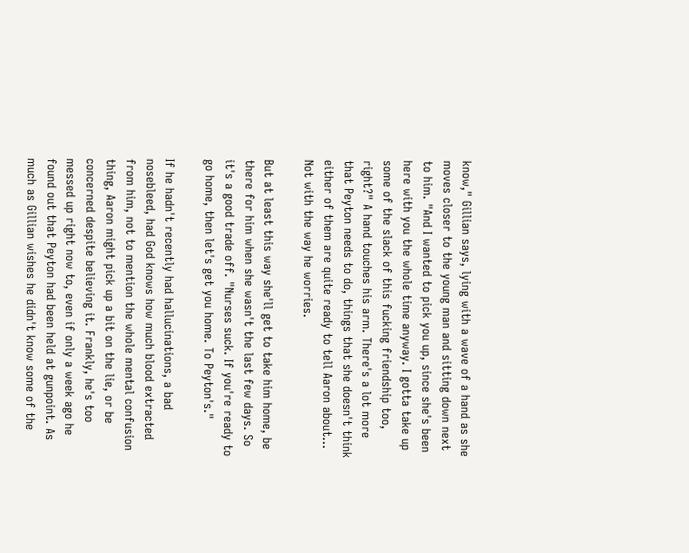know," Gillian says, lying with a wave of a hand as she moves closer to the young man and sitting down next to him. "And I wanted to pick you up, since she's been here with you the whole time anyway. I gotta take up some of the slack of this fucking friendship too, right?" A hand touches his arm. There's a lot more that Peyton needs to do, things that she doesn't think either of them are quite ready to tell Aaron about… Not with the way he worries.

But at least this way she'll get to take him home, be there for him when she wasn't the last few days. So it's a good trade off. "Nurses suck. If you're ready to go home, then let's get you home. To Peyton's."

If he hadn't recently had hallucinations, a bad nosebleed, had God knows how much blood extracted from him, not to mention the whole mental confusion thing, Aaron might pick up a bit on the lie, or be concerned despite believing it. Frankly, he's too messed up right now to, even if only a week ago he found out that Peyton had been held at gunpoint. As much as Gillian wishes he didn't know some of the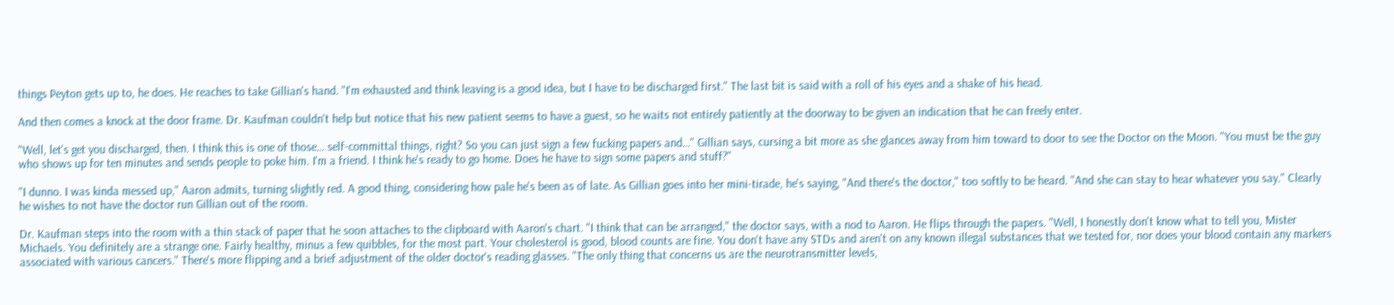things Peyton gets up to, he does. He reaches to take Gillian's hand. "I'm exhausted and think leaving is a good idea, but I have to be discharged first." The last bit is said with a roll of his eyes and a shake of his head.

And then comes a knock at the door frame. Dr. Kaufman couldn't help but notice that his new patient seems to have a guest, so he waits not entirely patiently at the doorway to be given an indication that he can freely enter.

"Well, let's get you discharged, then. I think this is one of those… self-committal things, right? So you can just sign a few fucking papers and…" Gillian says, cursing a bit more as she glances away from him toward to door to see the Doctor on the Moon. "You must be the guy who shows up for ten minutes and sends people to poke him. I'm a friend. I think he's ready to go home. Does he have to sign some papers and stuff?"

"I dunno. I was kinda messed up," Aaron admits, turning slightly red. A good thing, considering how pale he's been as of late. As Gillian goes into her mini-tirade, he's saying, "And there's the doctor," too softly to be heard. "And she can stay to hear whatever you say." Clearly he wishes to not have the doctor run Gillian out of the room.

Dr. Kaufman steps into the room with a thin stack of paper that he soon attaches to the clipboard with Aaron's chart. "I think that can be arranged," the doctor says, with a nod to Aaron. He flips through the papers. "Well, I honestly don't know what to tell you, Mister Michaels. You definitely are a strange one. Fairly healthy, minus a few quibbles, for the most part. Your cholesterol is good, blood counts are fine. You don't have any STDs and aren't on any known illegal substances that we tested for, nor does your blood contain any markers associated with various cancers." There's more flipping and a brief adjustment of the older doctor's reading glasses. "The only thing that concerns us are the neurotransmitter levels,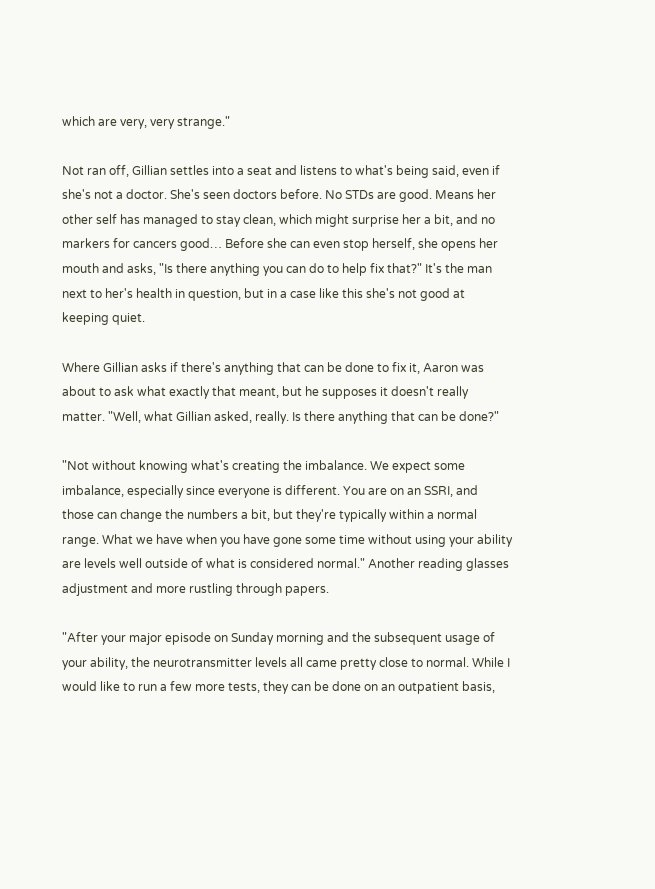which are very, very strange."

Not ran off, Gillian settles into a seat and listens to what's being said, even if she's not a doctor. She's seen doctors before. No STDs are good. Means her other self has managed to stay clean, which might surprise her a bit, and no markers for cancers good… Before she can even stop herself, she opens her mouth and asks, "Is there anything you can do to help fix that?" It's the man next to her's health in question, but in a case like this she's not good at keeping quiet.

Where Gillian asks if there's anything that can be done to fix it, Aaron was about to ask what exactly that meant, but he supposes it doesn't really matter. "Well, what Gillian asked, really. Is there anything that can be done?"

"Not without knowing what's creating the imbalance. We expect some imbalance, especially since everyone is different. You are on an SSRI, and those can change the numbers a bit, but they're typically within a normal range. What we have when you have gone some time without using your ability are levels well outside of what is considered normal." Another reading glasses adjustment and more rustling through papers.

"After your major episode on Sunday morning and the subsequent usage of your ability, the neurotransmitter levels all came pretty close to normal. While I would like to run a few more tests, they can be done on an outpatient basis,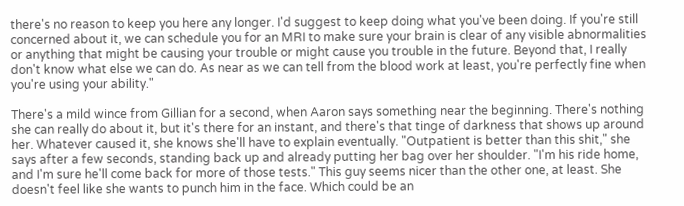there's no reason to keep you here any longer. I'd suggest to keep doing what you've been doing. If you're still concerned about it, we can schedule you for an MRI to make sure your brain is clear of any visible abnormalities or anything that might be causing your trouble or might cause you trouble in the future. Beyond that, I really don't know what else we can do. As near as we can tell from the blood work at least, you're perfectly fine when you're using your ability."

There's a mild wince from Gillian for a second, when Aaron says something near the beginning. There's nothing she can really do about it, but it's there for an instant, and there's that tinge of darkness that shows up around her. Whatever caused it, she knows she'll have to explain eventually. "Outpatient is better than this shit," she says after a few seconds, standing back up and already putting her bag over her shoulder. "I'm his ride home, and I'm sure he'll come back for more of those tests." This guy seems nicer than the other one, at least. She doesn't feel like she wants to punch him in the face. Which could be an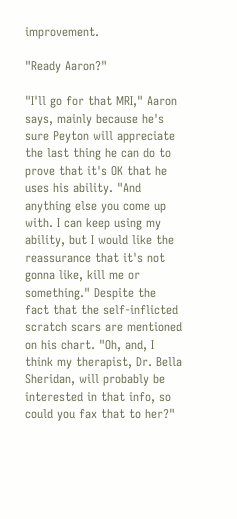improvement.

"Ready Aaron?"

"I'll go for that MRI," Aaron says, mainly because he's sure Peyton will appreciate the last thing he can do to prove that it's OK that he uses his ability. "And anything else you come up with. I can keep using my ability, but I would like the reassurance that it's not gonna like, kill me or something." Despite the fact that the self-inflicted scratch scars are mentioned on his chart. "Oh, and, I think my therapist, Dr. Bella Sheridan, will probably be interested in that info, so could you fax that to her?"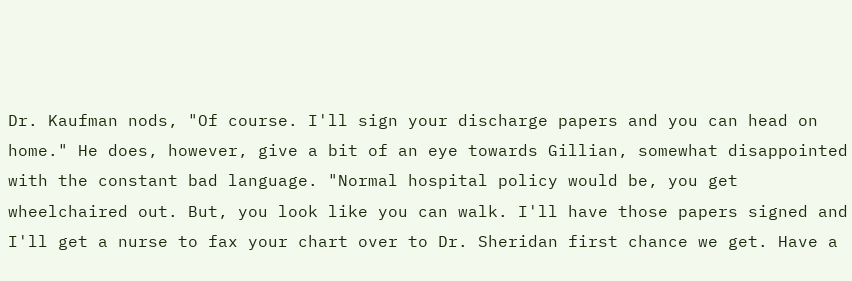Dr. Kaufman nods, "Of course. I'll sign your discharge papers and you can head on home." He does, however, give a bit of an eye towards Gillian, somewhat disappointed with the constant bad language. "Normal hospital policy would be, you get wheelchaired out. But, you look like you can walk. I'll have those papers signed and I'll get a nurse to fax your chart over to Dr. Sheridan first chance we get. Have a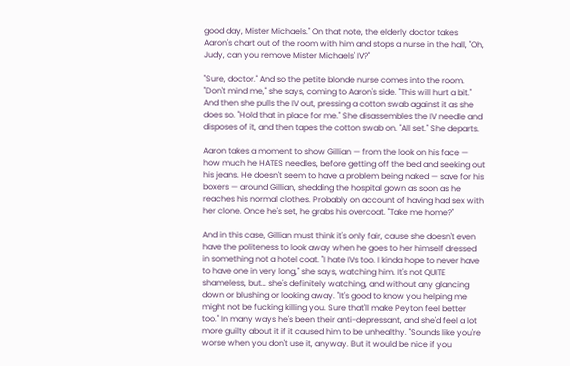good day, Mister Michaels." On that note, the elderly doctor takes Aaron's chart out of the room with him and stops a nurse in the hall, "Oh, Judy, can you remove Mister Michaels' IV?"

"Sure, doctor." And so the petite blonde nurse comes into the room. "Don't mind me," she says, coming to Aaron's side. "This will hurt a bit." And then she pulls the IV out, pressing a cotton swab against it as she does so. "Hold that in place for me." She disassembles the IV needle and disposes of it, and then tapes the cotton swab on. "All set." She departs.

Aaron takes a moment to show Gillian — from the look on his face — how much he HATES needles, before getting off the bed and seeking out his jeans. He doesn't seem to have a problem being naked — save for his boxers — around Gillian, shedding the hospital gown as soon as he reaches his normal clothes. Probably on account of having had sex with her clone. Once he's set, he grabs his overcoat. "Take me home?"

And in this case, Gillian must think it's only fair, cause she doesn't even have the politeness to look away when he goes to her himself dressed in something not a hotel coat. "I hate IVs too. I kinda hope to never have to have one in very long," she says, watching him. It's not QUITE shameless, but… she's definitely watching, and without any glancing down or blushing or looking away. "It's good to know you helping me might not be fucking killing you. Sure that'll make Peyton feel better too." In many ways he's been their anti-depressant, and she'd feel a lot more guilty about it if it caused him to be unhealthy. "Sounds like you're worse when you don't use it, anyway. But it would be nice if you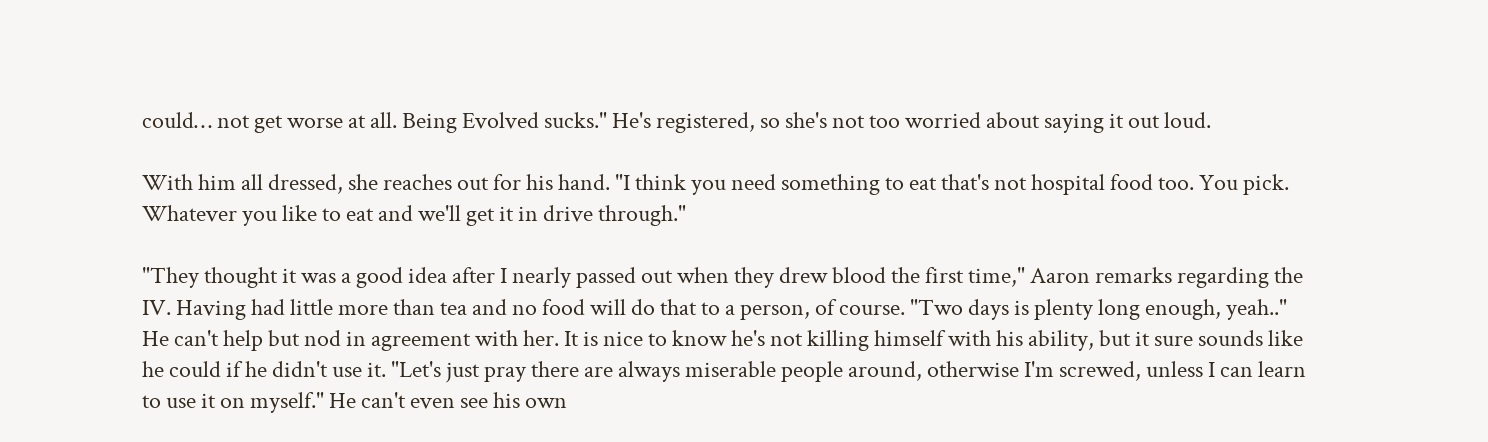could… not get worse at all. Being Evolved sucks." He's registered, so she's not too worried about saying it out loud.

With him all dressed, she reaches out for his hand. "I think you need something to eat that's not hospital food too. You pick. Whatever you like to eat and we'll get it in drive through."

"They thought it was a good idea after I nearly passed out when they drew blood the first time," Aaron remarks regarding the IV. Having had little more than tea and no food will do that to a person, of course. "Two days is plenty long enough, yeah.." He can't help but nod in agreement with her. It is nice to know he's not killing himself with his ability, but it sure sounds like he could if he didn't use it. "Let's just pray there are always miserable people around, otherwise I'm screwed, unless I can learn to use it on myself." He can't even see his own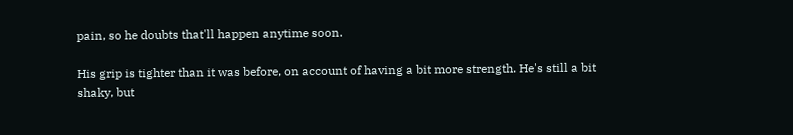pain, so he doubts that'll happen anytime soon.

His grip is tighter than it was before, on account of having a bit more strength. He's still a bit shaky, but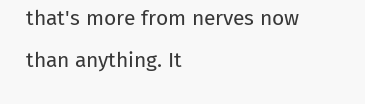that's more from nerves now than anything. It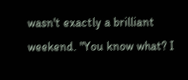wasn't exactly a brilliant weekend. "You know what? I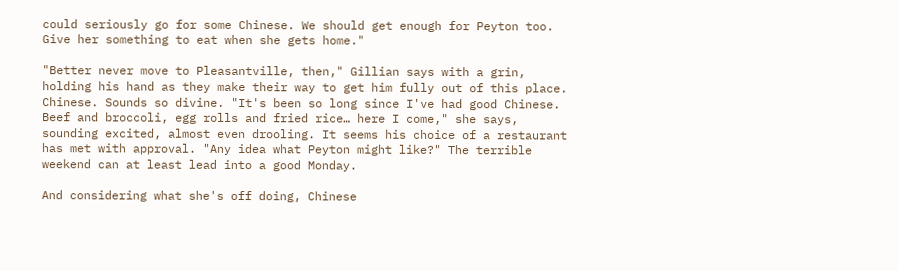could seriously go for some Chinese. We should get enough for Peyton too. Give her something to eat when she gets home."

"Better never move to Pleasantville, then," Gillian says with a grin, holding his hand as they make their way to get him fully out of this place. Chinese. Sounds so divine. "It's been so long since I've had good Chinese. Beef and broccoli, egg rolls and fried rice… here I come," she says, sounding excited, almost even drooling. It seems his choice of a restaurant has met with approval. "Any idea what Peyton might like?" The terrible weekend can at least lead into a good Monday.

And considering what she's off doing, Chinese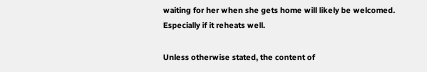waiting for her when she gets home will likely be welcomed. Especially if it reheats well.

Unless otherwise stated, the content of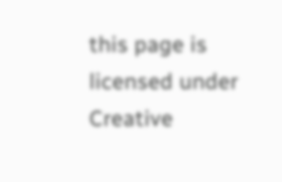this page is licensed under Creative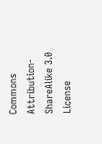Commons Attribution-ShareAlike 3.0 License